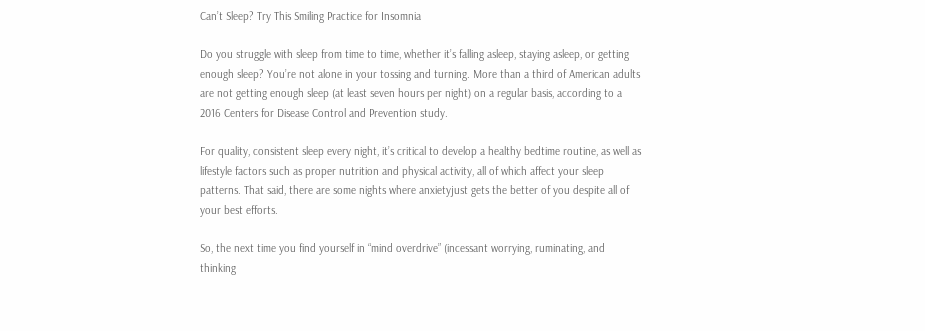Can’t Sleep? Try This Smiling Practice for Insomnia

Do you struggle with sleep from time to time, whether it’s falling asleep, staying asleep, or getting enough sleep? You’re not alone in your tossing and turning. More than a third of American adults are not getting enough sleep (at least seven hours per night) on a regular basis, according to a 2016 Centers for Disease Control and Prevention study.

For quality, consistent sleep every night, it’s critical to develop a healthy bedtime routine, as well as lifestyle factors such as proper nutrition and physical activity, all of which affect your sleep patterns. That said, there are some nights where anxietyjust gets the better of you despite all of your best efforts.

So, the next time you find yourself in “mind overdrive” (incessant worrying, ruminating, and thinking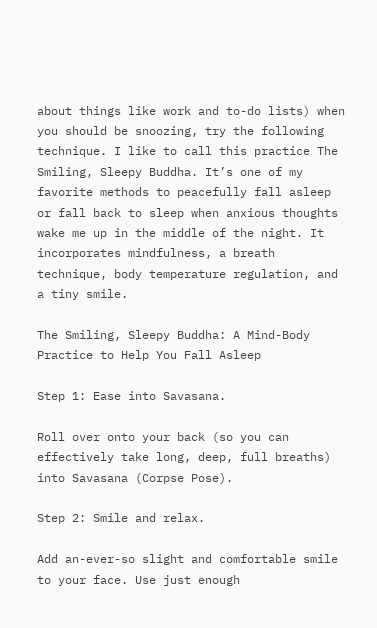about things like work and to-do lists) when you should be snoozing, try the following technique. I like to call this practice The Smiling, Sleepy Buddha. It’s one of my favorite methods to peacefully fall asleep or fall back to sleep when anxious thoughts wake me up in the middle of the night. It incorporates mindfulness, a breath technique, body temperature regulation, and a tiny smile.

The Smiling, Sleepy Buddha: A Mind-Body Practice to Help You Fall Asleep

Step 1: Ease into Savasana.

Roll over onto your back (so you can effectively take long, deep, full breaths) into Savasana (Corpse Pose).

Step 2: Smile and relax.

Add an-ever-so slight and comfortable smile to your face. Use just enough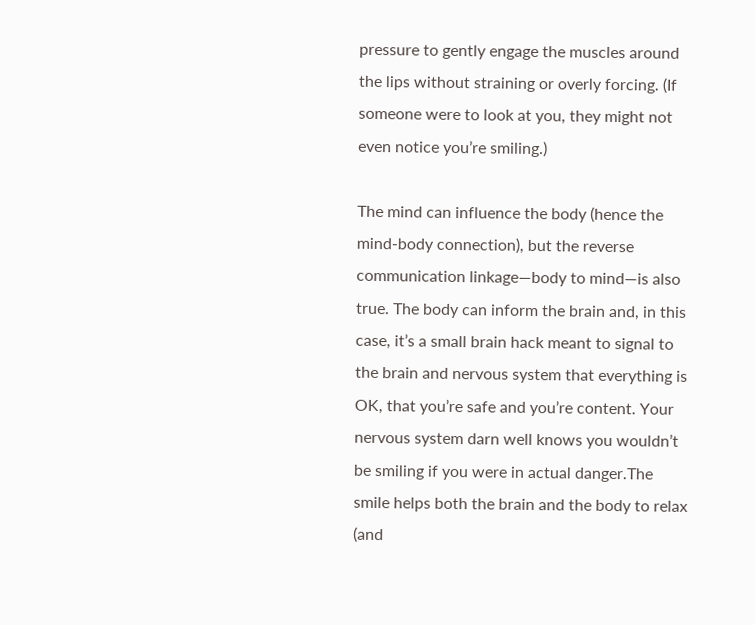pressure to gently engage the muscles around the lips without straining or overly forcing. (If someone were to look at you, they might not even notice you’re smiling.)

The mind can influence the body (hence the mind-body connection), but the reverse communication linkage—body to mind—is also true. The body can inform the brain and, in this case, it’s a small brain hack meant to signal to the brain and nervous system that everything is OK, that you’re safe and you’re content. Your nervous system darn well knows you wouldn’t be smiling if you were in actual danger.The smile helps both the brain and the body to relax (and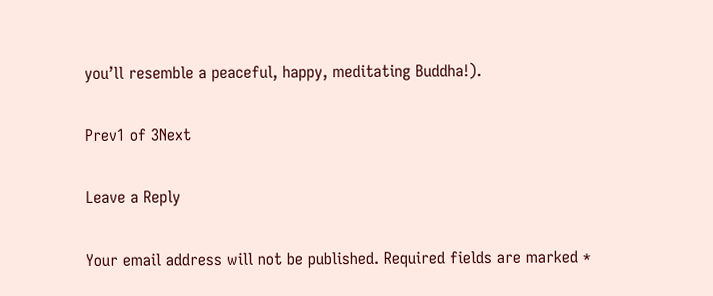you’ll resemble a peaceful, happy, meditating Buddha!).

Prev1 of 3Next

Leave a Reply

Your email address will not be published. Required fields are marked *